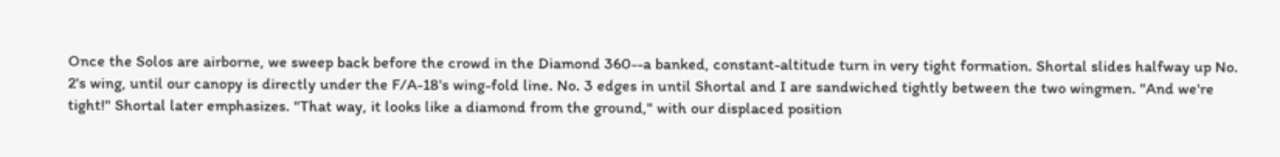Once the Solos are airborne, we sweep back before the crowd in the Diamond 360--a banked, constant-altitude turn in very tight formation. Shortal slides halfway up No. 2's wing, until our canopy is directly under the F/A-18's wing-fold line. No. 3 edges in until Shortal and I are sandwiched tightly between the two wingmen. "And we're tight!" Shortal later emphasizes. "That way, it looks like a diamond from the ground," with our displaced position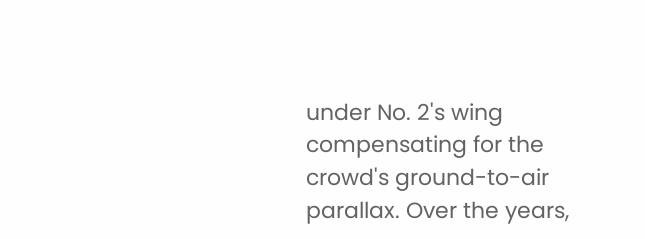under No. 2's wing compensating for the crowd's ground-to-air parallax. Over the years,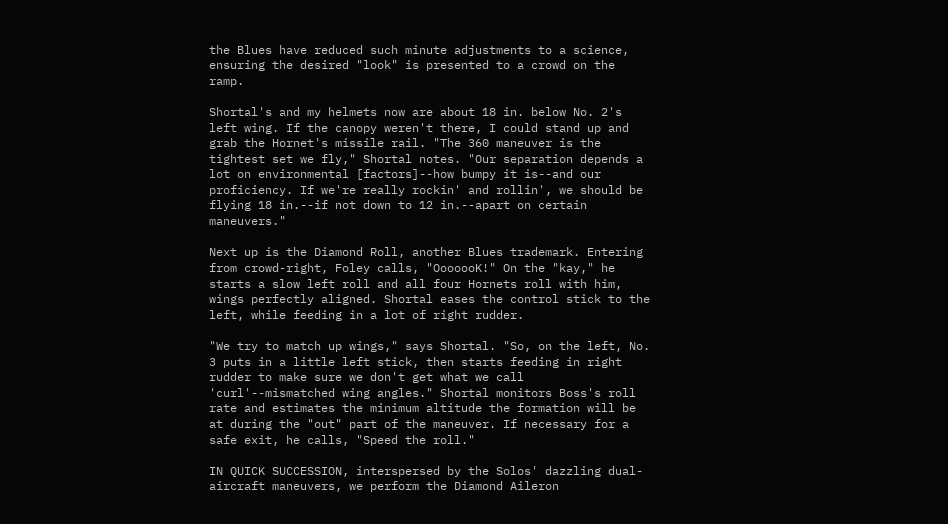the Blues have reduced such minute adjustments to a science, ensuring the desired "look" is presented to a crowd on the ramp.

Shortal's and my helmets now are about 18 in. below No. 2's left wing. If the canopy weren't there, I could stand up and grab the Hornet's missile rail. "The 360 maneuver is the tightest set we fly," Shortal notes. "Our separation depends a lot on environmental [factors]--how bumpy it is--and our proficiency. If we're really rockin' and rollin', we should be flying 18 in.--if not down to 12 in.--apart on certain maneuvers."

Next up is the Diamond Roll, another Blues trademark. Entering from crowd-right, Foley calls, "OoooooK!" On the "kay," he starts a slow left roll and all four Hornets roll with him, wings perfectly aligned. Shortal eases the control stick to the left, while feeding in a lot of right rudder.

"We try to match up wings," says Shortal. "So, on the left, No. 3 puts in a little left stick, then starts feeding in right rudder to make sure we don't get what we call 'curl'--mismatched wing angles." Shortal monitors Boss's roll rate and estimates the minimum altitude the formation will be at during the "out" part of the maneuver. If necessary for a safe exit, he calls, "Speed the roll."

IN QUICK SUCCESSION, interspersed by the Solos' dazzling dual-aircraft maneuvers, we perform the Diamond Aileron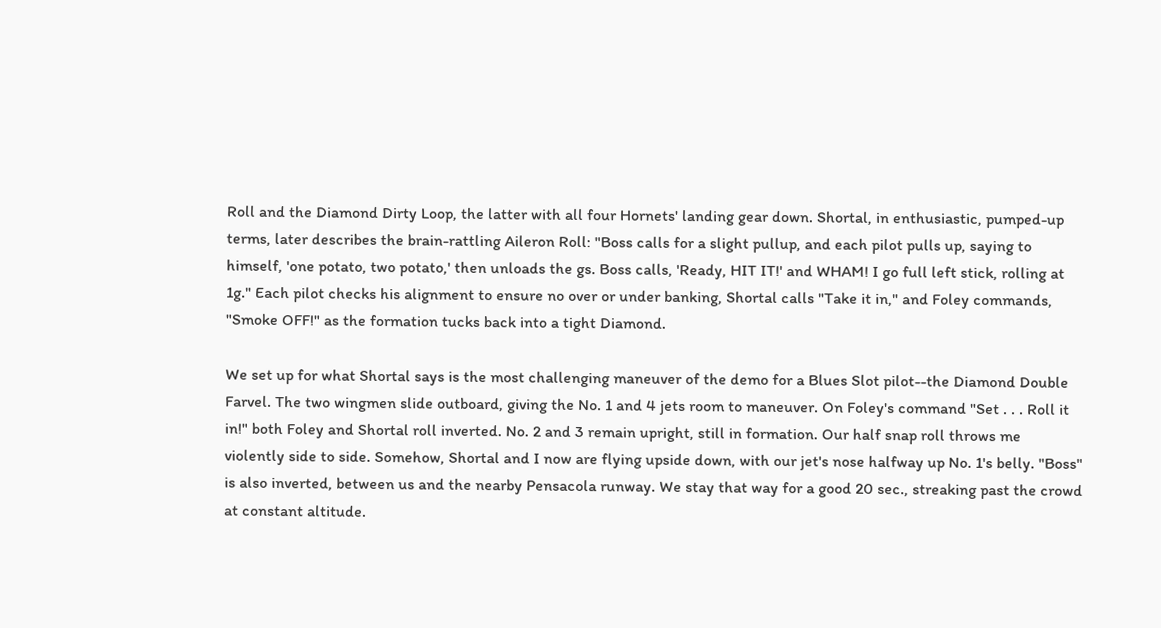Roll and the Diamond Dirty Loop, the latter with all four Hornets' landing gear down. Shortal, in enthusiastic, pumped-up terms, later describes the brain-rattling Aileron Roll: "Boss calls for a slight pullup, and each pilot pulls up, saying to himself, 'one potato, two potato,' then unloads the gs. Boss calls, 'Ready, HIT IT!' and WHAM! I go full left stick, rolling at 1g." Each pilot checks his alignment to ensure no over or under banking, Shortal calls "Take it in," and Foley commands, "Smoke OFF!" as the formation tucks back into a tight Diamond.

We set up for what Shortal says is the most challenging maneuver of the demo for a Blues Slot pilot--the Diamond Double Farvel. The two wingmen slide outboard, giving the No. 1 and 4 jets room to maneuver. On Foley's command "Set . . . Roll it in!" both Foley and Shortal roll inverted. No. 2 and 3 remain upright, still in formation. Our half snap roll throws me violently side to side. Somehow, Shortal and I now are flying upside down, with our jet's nose halfway up No. 1's belly. "Boss" is also inverted, between us and the nearby Pensacola runway. We stay that way for a good 20 sec., streaking past the crowd at constant altitude.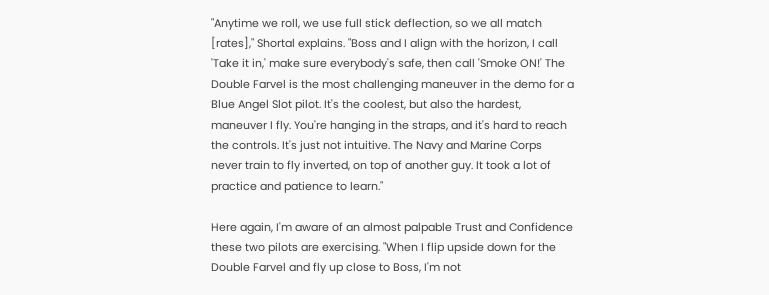"Anytime we roll, we use full stick deflection, so we all match [rates]," Shortal explains. "Boss and I align with the horizon, I call 'Take it in,' make sure everybody's safe, then call 'Smoke ON!' The Double Farvel is the most challenging maneuver in the demo for a Blue Angel Slot pilot. It's the coolest, but also the hardest, maneuver I fly. You're hanging in the straps, and it's hard to reach the controls. It's just not intuitive. The Navy and Marine Corps never train to fly inverted, on top of another guy. It took a lot of practice and patience to learn."

Here again, I'm aware of an almost palpable Trust and Confidence these two pilots are exercising. "When I flip upside down for the Double Farvel and fly up close to Boss, I'm not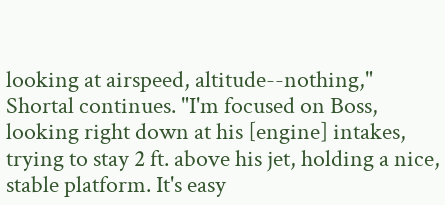looking at airspeed, altitude--nothing," Shortal continues. "I'm focused on Boss, looking right down at his [engine] intakes, trying to stay 2 ft. above his jet, holding a nice, stable platform. It's easy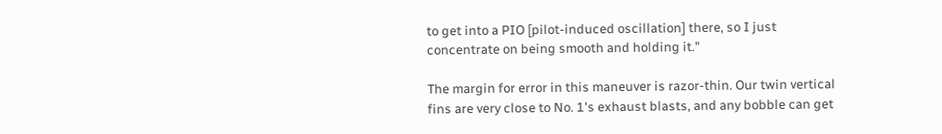to get into a PIO [pilot-induced oscillation] there, so I just concentrate on being smooth and holding it."

The margin for error in this maneuver is razor-thin. Our twin vertical fins are very close to No. 1's exhaust blasts, and any bobble can get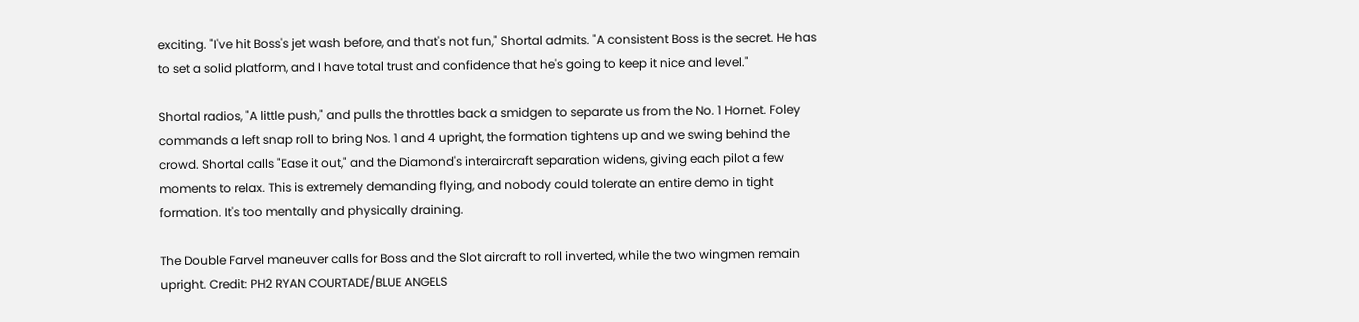exciting. "I've hit Boss's jet wash before, and that's not fun," Shortal admits. "A consistent Boss is the secret. He has to set a solid platform, and I have total trust and confidence that he's going to keep it nice and level."

Shortal radios, "A little push," and pulls the throttles back a smidgen to separate us from the No. 1 Hornet. Foley commands a left snap roll to bring Nos. 1 and 4 upright, the formation tightens up and we swing behind the crowd. Shortal calls "Ease it out," and the Diamond's interaircraft separation widens, giving each pilot a few moments to relax. This is extremely demanding flying, and nobody could tolerate an entire demo in tight formation. It's too mentally and physically draining.

The Double Farvel maneuver calls for Boss and the Slot aircraft to roll inverted, while the two wingmen remain upright. Credit: PH2 RYAN COURTADE/BLUE ANGELS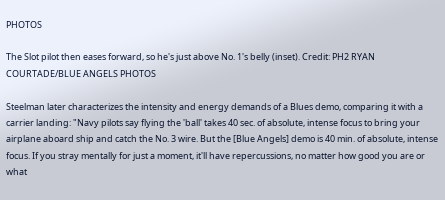PHOTOS

The Slot pilot then eases forward, so he's just above No. 1's belly (inset). Credit: PH2 RYAN COURTADE/BLUE ANGELS PHOTOS

Steelman later characterizes the intensity and energy demands of a Blues demo, comparing it with a carrier landing: "Navy pilots say flying the 'ball' takes 40 sec. of absolute, intense focus to bring your airplane aboard ship and catch the No. 3 wire. But the [Blue Angels] demo is 40 min. of absolute, intense focus. If you stray mentally for just a moment, it'll have repercussions, no matter how good you are or what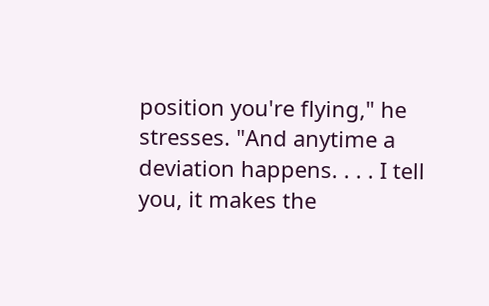position you're flying," he stresses. "And anytime a deviation happens. . . . I tell you, it makes the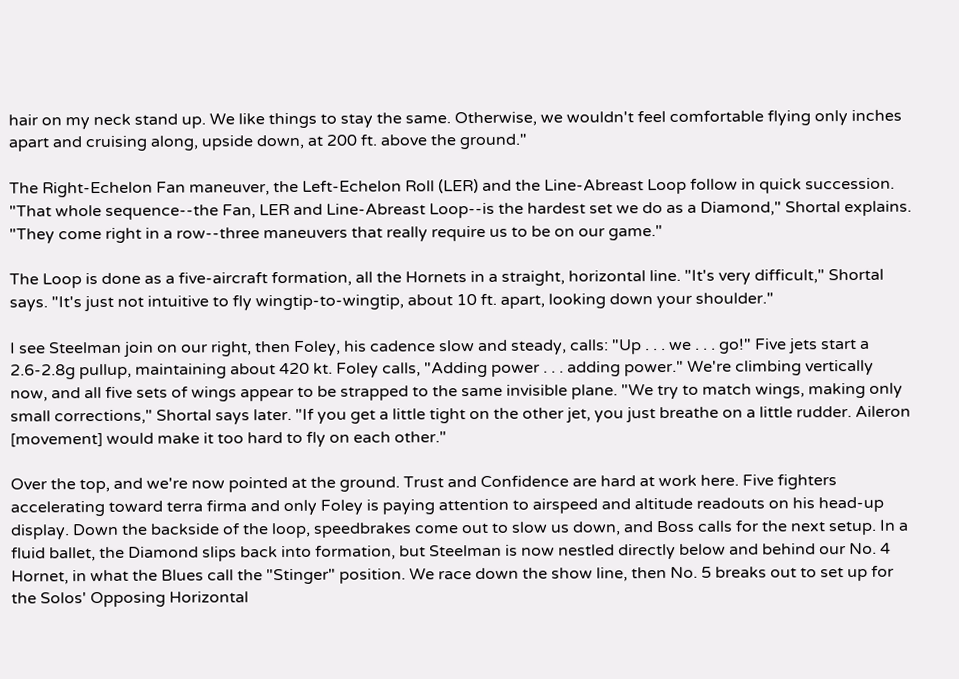hair on my neck stand up. We like things to stay the same. Otherwise, we wouldn't feel comfortable flying only inches apart and cruising along, upside down, at 200 ft. above the ground."

The Right-Echelon Fan maneuver, the Left-Echelon Roll (LER) and the Line-Abreast Loop follow in quick succession. "That whole sequence--the Fan, LER and Line-Abreast Loop--is the hardest set we do as a Diamond," Shortal explains. "They come right in a row--three maneuvers that really require us to be on our game."

The Loop is done as a five-aircraft formation, all the Hornets in a straight, horizontal line. "It's very difficult," Shortal says. "It's just not intuitive to fly wingtip-to-wingtip, about 10 ft. apart, looking down your shoulder."

I see Steelman join on our right, then Foley, his cadence slow and steady, calls: "Up . . . we . . . go!" Five jets start a 2.6-2.8g pullup, maintaining about 420 kt. Foley calls, "Adding power . . . adding power." We're climbing vertically now, and all five sets of wings appear to be strapped to the same invisible plane. "We try to match wings, making only small corrections," Shortal says later. "If you get a little tight on the other jet, you just breathe on a little rudder. Aileron [movement] would make it too hard to fly on each other."

Over the top, and we're now pointed at the ground. Trust and Confidence are hard at work here. Five fighters accelerating toward terra firma and only Foley is paying attention to airspeed and altitude readouts on his head-up display. Down the backside of the loop, speedbrakes come out to slow us down, and Boss calls for the next setup. In a fluid ballet, the Diamond slips back into formation, but Steelman is now nestled directly below and behind our No. 4 Hornet, in what the Blues call the "Stinger" position. We race down the show line, then No. 5 breaks out to set up for the Solos' Opposing Horizontal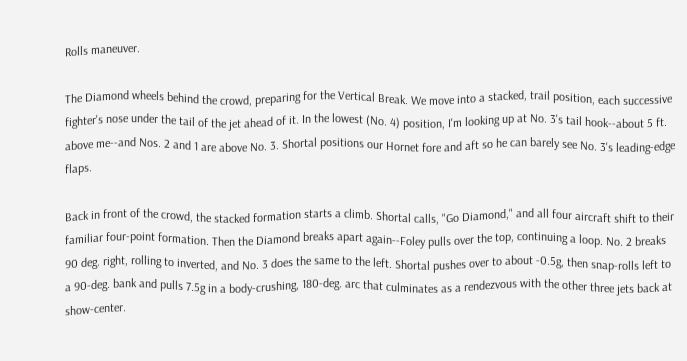Rolls maneuver.

The Diamond wheels behind the crowd, preparing for the Vertical Break. We move into a stacked, trail position, each successive fighter's nose under the tail of the jet ahead of it. In the lowest (No. 4) position, I'm looking up at No. 3's tail hook--about 5 ft. above me--and Nos. 2 and 1 are above No. 3. Shortal positions our Hornet fore and aft so he can barely see No. 3's leading-edge flaps.

Back in front of the crowd, the stacked formation starts a climb. Shortal calls, "Go Diamond," and all four aircraft shift to their familiar four-point formation. Then the Diamond breaks apart again--Foley pulls over the top, continuing a loop. No. 2 breaks 90 deg. right, rolling to inverted, and No. 3 does the same to the left. Shortal pushes over to about -0.5g, then snap-rolls left to a 90-deg. bank and pulls 7.5g in a body-crushing, 180-deg. arc that culminates as a rendezvous with the other three jets back at show-center.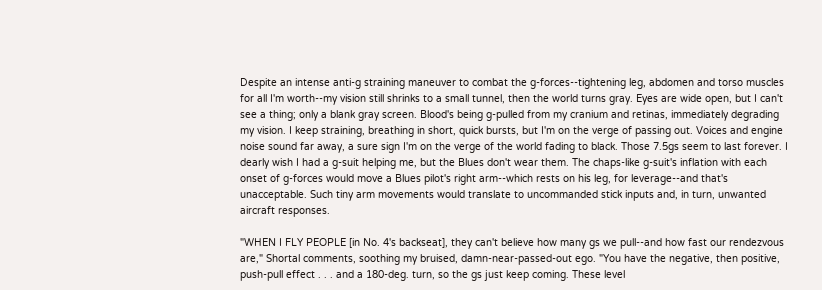Despite an intense anti-g straining maneuver to combat the g-forces--tightening leg, abdomen and torso muscles for all I'm worth--my vision still shrinks to a small tunnel, then the world turns gray. Eyes are wide open, but I can't see a thing; only a blank gray screen. Blood's being g-pulled from my cranium and retinas, immediately degrading my vision. I keep straining, breathing in short, quick bursts, but I'm on the verge of passing out. Voices and engine noise sound far away, a sure sign I'm on the verge of the world fading to black. Those 7.5gs seem to last forever. I dearly wish I had a g-suit helping me, but the Blues don't wear them. The chaps-like g-suit's inflation with each onset of g-forces would move a Blues pilot's right arm--which rests on his leg, for leverage--and that's unacceptable. Such tiny arm movements would translate to uncommanded stick inputs and, in turn, unwanted aircraft responses.

"WHEN I FLY PEOPLE [in No. 4's backseat], they can't believe how many gs we pull--and how fast our rendezvous are," Shortal comments, soothing my bruised, damn-near-passed-out ego. "You have the negative, then positive, push-pull effect . . . and a 180-deg. turn, so the gs just keep coming. These level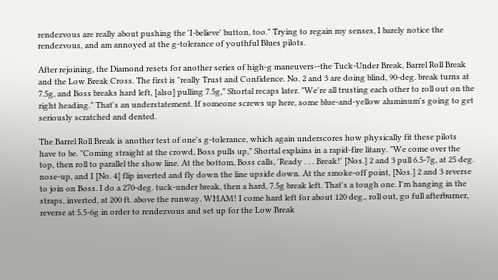rendezvous are really about pushing the 'I-believe' button, too." Trying to regain my senses, I barely notice the rendezvous, and am annoyed at the g-tolerance of youthful Blues pilots.

After rejoining, the Diamond resets for another series of high-g maneuvers--the Tuck-Under Break, Barrel Roll Break and the Low Break Cross. The first is "really Trust and Confidence. No. 2 and 3 are doing blind, 90-deg. break turns at 7.5g, and Boss breaks hard left, [also] pulling 7.5g," Shortal recaps later. "We're all trusting each other to roll out on the right heading." That's an understatement. If someone screws up here, some blue-and-yellow aluminum's going to get seriously scratched and dented.

The Barrel Roll Break is another test of one's g-tolerance, which again underscores how physically fit these pilots have to be. "Coming straight at the crowd, Boss pulls up," Shortal explains in a rapid-fire litany. "We come over the top, then roll to parallel the show line. At the bottom, Boss calls, 'Ready . . . Break!' [Nos.] 2 and 3 pull 6.5-7g, at 25 deg. nose-up, and I [No. 4] flip inverted and fly down the line upside down. At the smoke-off point, [Nos.] 2 and 3 reverse to join on Boss. I do a 270-deg. tuck-under break, then a hard, 7.5g break left. That's a tough one. I'm hanging in the straps, inverted, at 200 ft. above the runway. WHAM! I come hard left for about 120 deg., roll out, go full afterburner, reverse at 5.5-6g in order to rendezvous and set up for the Low Break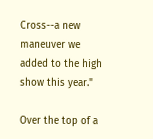Cross--a new maneuver we added to the high show this year."

Over the top of a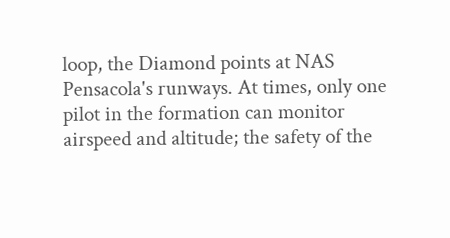loop, the Diamond points at NAS Pensacola's runways. At times, only one pilot in the formation can monitor airspeed and altitude; the safety of the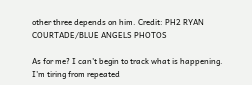other three depends on him. Credit: PH2 RYAN COURTADE/BLUE ANGELS PHOTOS

As for me? I can't begin to track what is happening. I'm tiring from repeated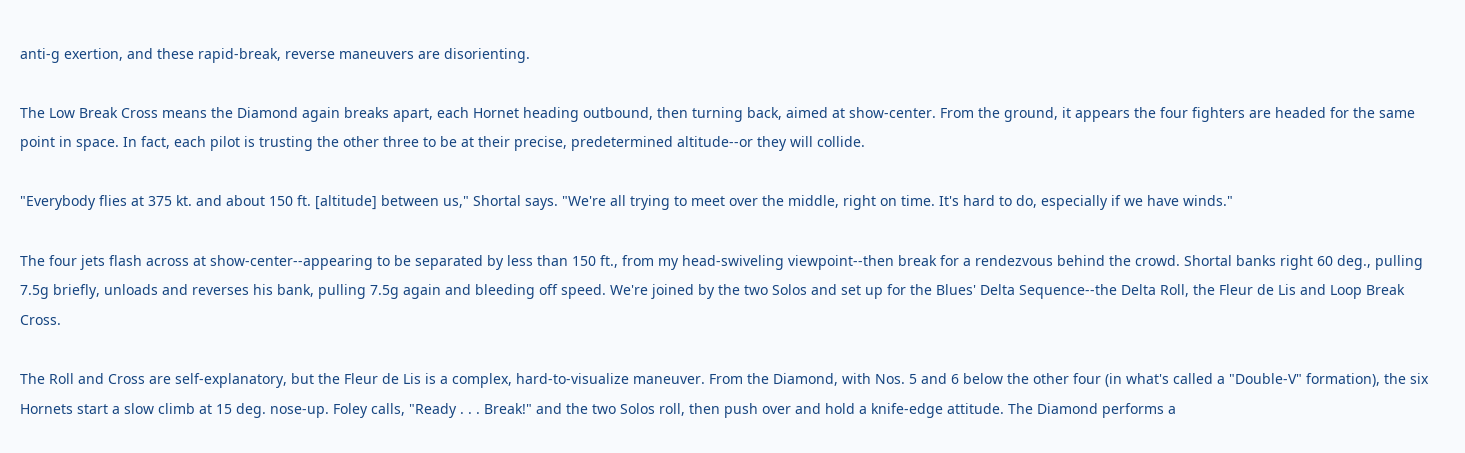anti-g exertion, and these rapid-break, reverse maneuvers are disorienting.

The Low Break Cross means the Diamond again breaks apart, each Hornet heading outbound, then turning back, aimed at show-center. From the ground, it appears the four fighters are headed for the same point in space. In fact, each pilot is trusting the other three to be at their precise, predetermined altitude--or they will collide.

"Everybody flies at 375 kt. and about 150 ft. [altitude] between us," Shortal says. "We're all trying to meet over the middle, right on time. It's hard to do, especially if we have winds."

The four jets flash across at show-center--appearing to be separated by less than 150 ft., from my head-swiveling viewpoint--then break for a rendezvous behind the crowd. Shortal banks right 60 deg., pulling 7.5g briefly, unloads and reverses his bank, pulling 7.5g again and bleeding off speed. We're joined by the two Solos and set up for the Blues' Delta Sequence--the Delta Roll, the Fleur de Lis and Loop Break Cross.

The Roll and Cross are self-explanatory, but the Fleur de Lis is a complex, hard-to-visualize maneuver. From the Diamond, with Nos. 5 and 6 below the other four (in what's called a "Double-V" formation), the six Hornets start a slow climb at 15 deg. nose-up. Foley calls, "Ready . . . Break!" and the two Solos roll, then push over and hold a knife-edge attitude. The Diamond performs a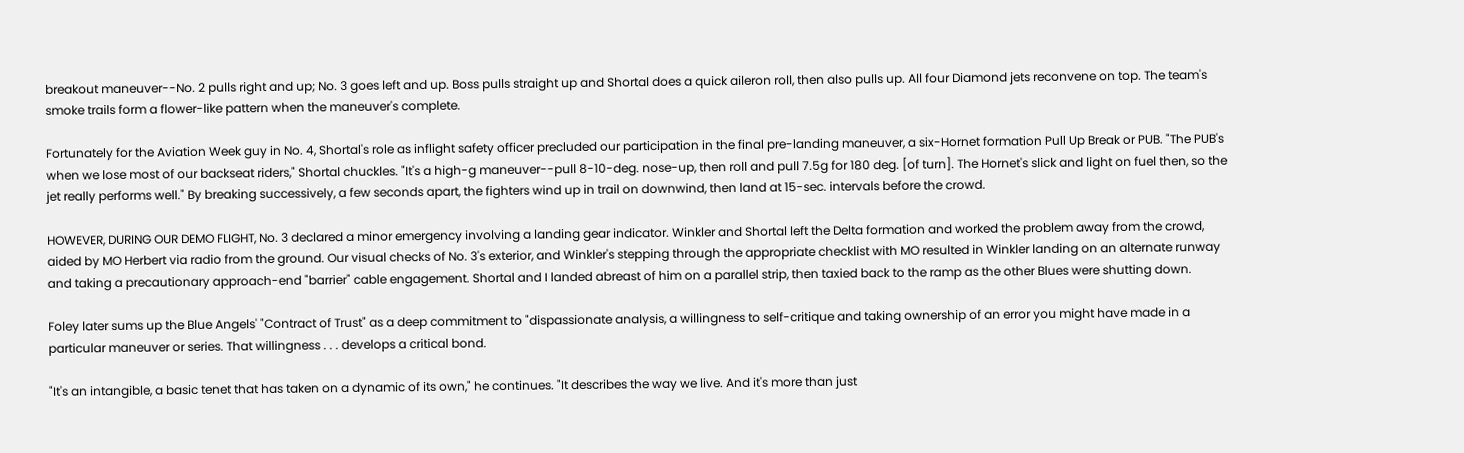breakout maneuver--No. 2 pulls right and up; No. 3 goes left and up. Boss pulls straight up and Shortal does a quick aileron roll, then also pulls up. All four Diamond jets reconvene on top. The team's smoke trails form a flower-like pattern when the maneuver's complete.

Fortunately for the Aviation Week guy in No. 4, Shortal's role as inflight safety officer precluded our participation in the final pre-landing maneuver, a six-Hornet formation Pull Up Break or PUB. "The PUB's when we lose most of our backseat riders," Shortal chuckles. "It's a high-g maneuver--pull 8-10-deg. nose-up, then roll and pull 7.5g for 180 deg. [of turn]. The Hornet's slick and light on fuel then, so the jet really performs well." By breaking successively, a few seconds apart, the fighters wind up in trail on downwind, then land at 15-sec. intervals before the crowd.

HOWEVER, DURING OUR DEMO FLIGHT, No. 3 declared a minor emergency involving a landing gear indicator. Winkler and Shortal left the Delta formation and worked the problem away from the crowd, aided by MO Herbert via radio from the ground. Our visual checks of No. 3's exterior, and Winkler's stepping through the appropriate checklist with MO resulted in Winkler landing on an alternate runway and taking a precautionary approach-end "barrier" cable engagement. Shortal and I landed abreast of him on a parallel strip, then taxied back to the ramp as the other Blues were shutting down.

Foley later sums up the Blue Angels' "Contract of Trust" as a deep commitment to "dispassionate analysis, a willingness to self-critique and taking ownership of an error you might have made in a particular maneuver or series. That willingness . . . develops a critical bond.

"It's an intangible, a basic tenet that has taken on a dynamic of its own," he continues. "It describes the way we live. And it's more than just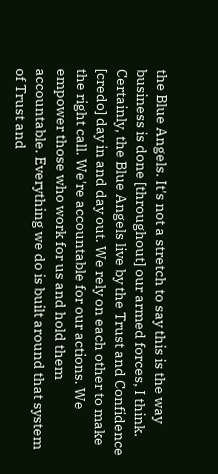the Blue Angels. It's not a stretch to say this is the way business is done [throughout] our armed forces, I think. Certainly, the Blue Angels live by the Trust and Confidence [credo] day in and day out. We rely on each other to make the right call. We're accountable for our actions. We empower those who work for us and hold them accountable. Everything we do is built around that system of Trust and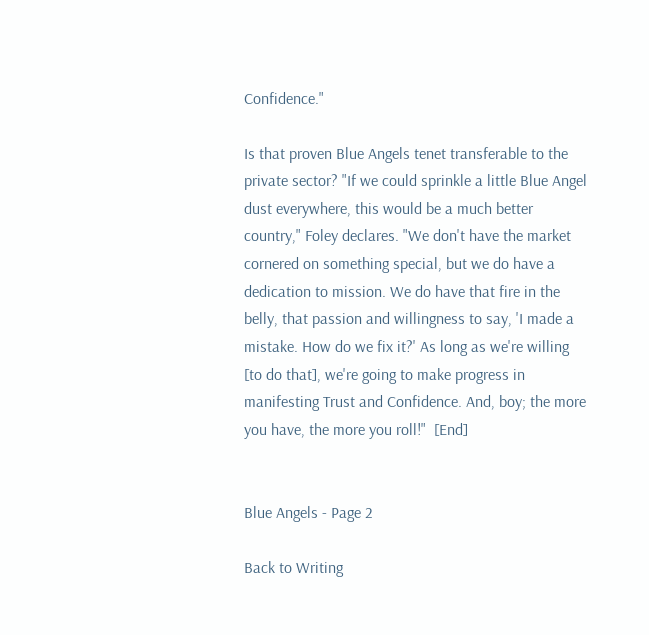Confidence."

Is that proven Blue Angels tenet transferable to the private sector? "If we could sprinkle a little Blue Angel dust everywhere, this would be a much better country," Foley declares. "We don't have the market cornered on something special, but we do have a dedication to mission. We do have that fire in the belly, that passion and willingness to say, 'I made a mistake. How do we fix it?' As long as we're willing [to do that], we're going to make progress in manifesting Trust and Confidence. And, boy; the more you have, the more you roll!"  [End]


Blue Angels - Page 2

Back to Writing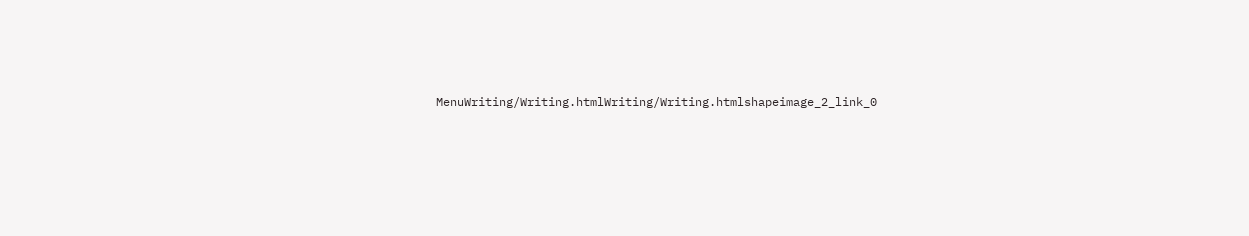MenuWriting/Writing.htmlWriting/Writing.htmlshapeimage_2_link_0